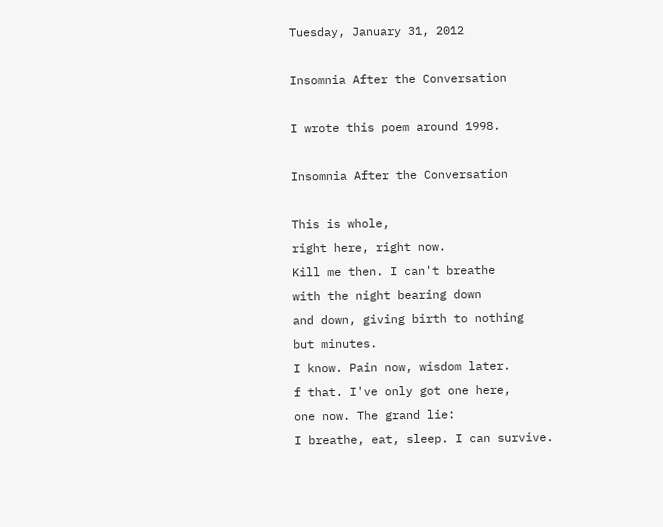Tuesday, January 31, 2012

Insomnia After the Conversation

I wrote this poem around 1998.

Insomnia After the Conversation

This is whole,
right here, right now.
Kill me then. I can't breathe
with the night bearing down
and down, giving birth to nothing
but minutes.
I know. Pain now, wisdom later.
f that. I've only got one here,
one now. The grand lie:
I breathe, eat, sleep. I can survive.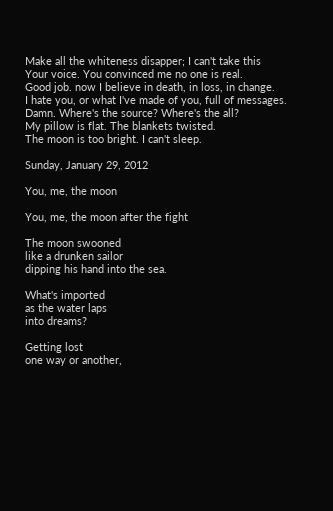Make all the whiteness disapper; I can't take this
Your voice. You convinced me no one is real.
Good job. now I believe in death, in loss, in change.
I hate you, or what I've made of you, full of messages.
Damn. Where's the source? Where's the all?
My pillow is flat. The blankets twisted.
The moon is too bright. I can't sleep.

Sunday, January 29, 2012

You, me, the moon

You, me, the moon after the fight

The moon swooned
like a drunken sailor
dipping his hand into the sea.

What's imported
as the water laps
into dreams?

Getting lost
one way or another,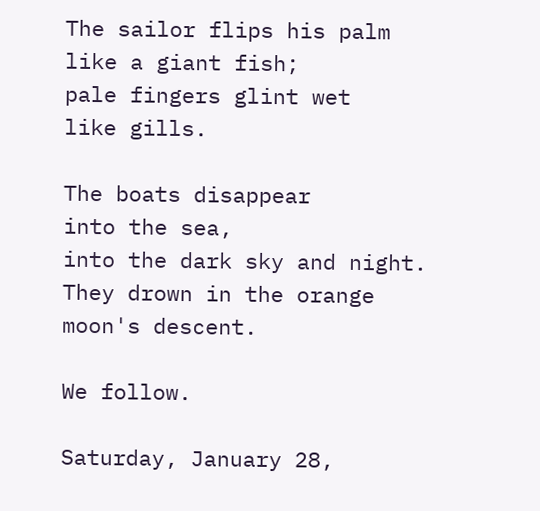The sailor flips his palm
like a giant fish;
pale fingers glint wet
like gills.

The boats disappear
into the sea,
into the dark sky and night.
They drown in the orange moon's descent.

We follow.

Saturday, January 28,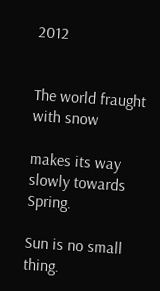2012


The world fraught with snow

makes its way slowly towards Spring.

Sun is no small thing.